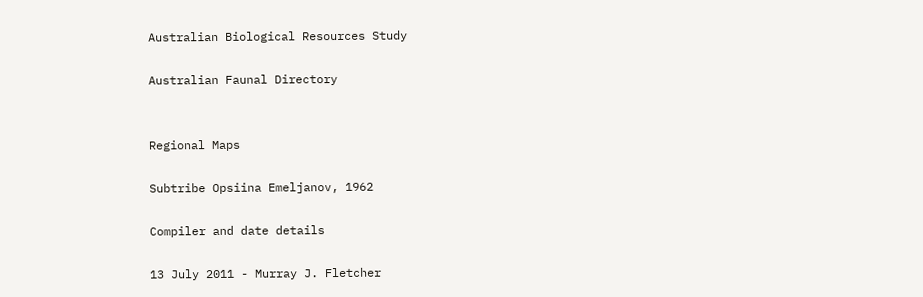Australian Biological Resources Study

Australian Faunal Directory


Regional Maps

Subtribe Opsiina Emeljanov, 1962

Compiler and date details

13 July 2011 - Murray J. Fletcher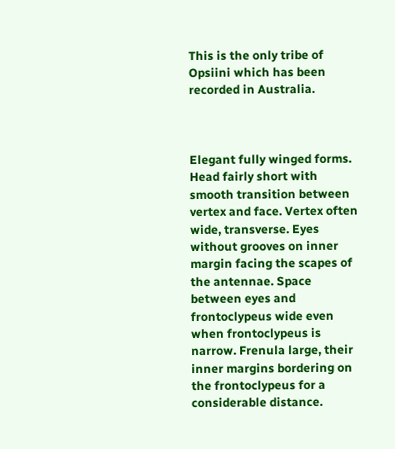This is the only tribe of Opsiini which has been recorded in Australia.



Elegant fully winged forms. Head fairly short with smooth transition between vertex and face. Vertex often wide, transverse. Eyes without grooves on inner margin facing the scapes of the antennae. Space between eyes and frontoclypeus wide even when frontoclypeus is narrow. Frenula large, their inner margins bordering on the frontoclypeus for a considerable distance.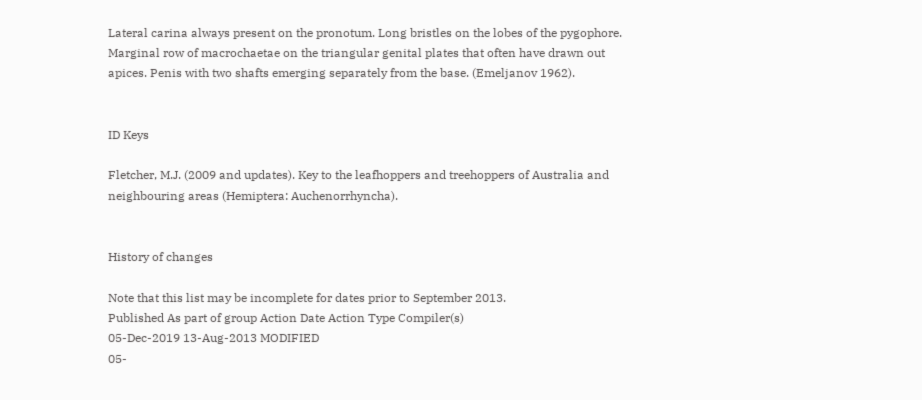Lateral carina always present on the pronotum. Long bristles on the lobes of the pygophore. Marginal row of macrochaetae on the triangular genital plates that often have drawn out apices. Penis with two shafts emerging separately from the base. (Emeljanov 1962).


ID Keys

Fletcher, M.J. (2009 and updates). Key to the leafhoppers and treehoppers of Australia and neighbouring areas (Hemiptera: Auchenorrhyncha).


History of changes

Note that this list may be incomplete for dates prior to September 2013.
Published As part of group Action Date Action Type Compiler(s)
05-Dec-2019 13-Aug-2013 MODIFIED
05-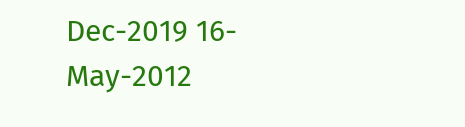Dec-2019 16-May-2012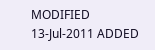MODIFIED
13-Jul-2011 ADDED